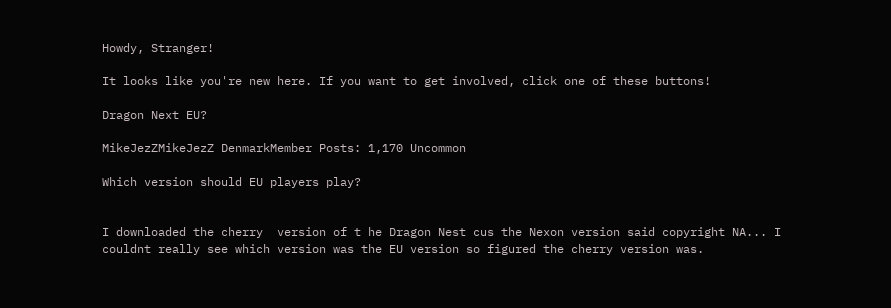Howdy, Stranger!

It looks like you're new here. If you want to get involved, click one of these buttons!

Dragon Next EU?

MikeJezZMikeJezZ DenmarkMember Posts: 1,170 Uncommon

Which version should EU players play?


I downloaded the cherry  version of t he Dragon Nest cus the Nexon version said copyright NA... I couldnt really see which version was the EU version so figured the cherry version was.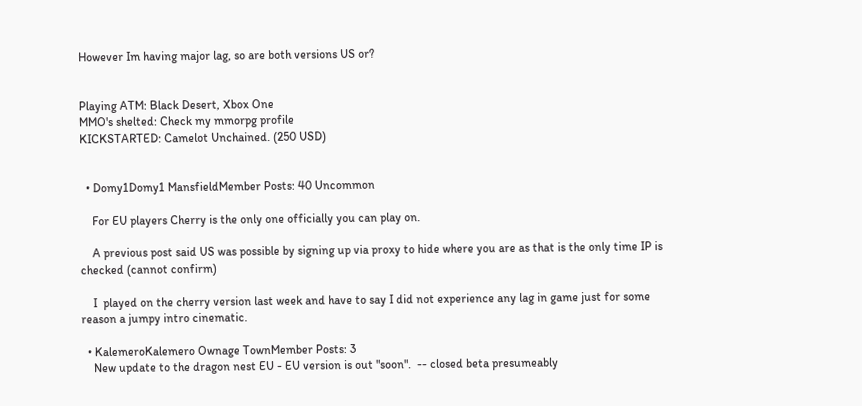However Im having major lag, so are both versions US or?


Playing ATM: Black Desert, Xbox One
MMO's shelted: Check my mmorpg profile
KICKSTARTED: Camelot Unchained. (250 USD)


  • Domy1Domy1 MansfieldMember Posts: 40 Uncommon

    For EU players Cherry is the only one officially you can play on.

    A previous post said US was possible by signing up via proxy to hide where you are as that is the only time IP is checked (cannot confirm)

    I  played on the cherry version last week and have to say I did not experience any lag in game just for some reason a jumpy intro cinematic.

  • KalemeroKalemero Ownage TownMember Posts: 3
    New update to the dragon nest EU - EU version is out "soon".  -- closed beta presumeably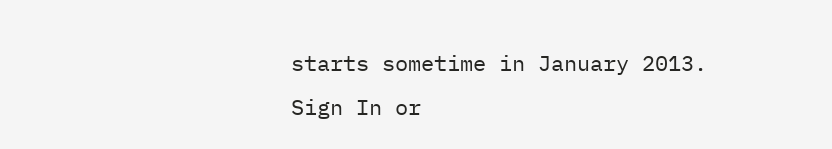starts sometime in January 2013.
Sign In or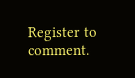Register to comment.